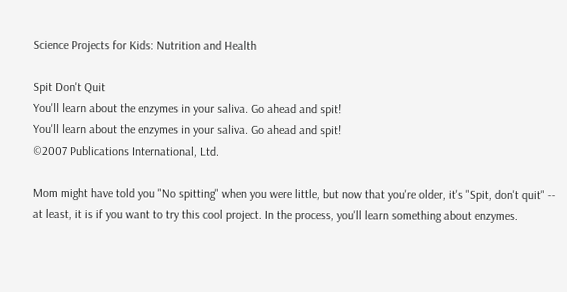Science Projects for Kids: Nutrition and Health

Spit Don't Quit
You'll learn about the enzymes in your saliva. Go ahead and spit!
You'll learn about the enzymes in your saliva. Go ahead and spit!
©2007 Publications International, Ltd.

Mom might have told you "No spitting" when you were little, but now that you're older, it's "Spit, don't quit" -- at least, it is if you want to try this cool project. In the process, you'll learn something about enzymes.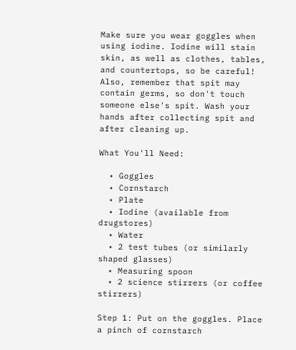Make sure you wear goggles when using iodine. Iodine will stain skin, as well as clothes, tables, and countertops, so be careful! Also, remember that spit may contain germs, so don't touch someone else's spit. Wash your hands after collecting spit and after cleaning up.

What You'll Need:

  • Goggles
  • Cornstarch
  • Plate
  • Iodine (available from drugstores)
  • Water
  • 2 test tubes (or similarly shaped glasses)
  • Measuring spoon
  • 2 science stirrers (or coffee stirrers)

Step 1: Put on the goggles. Place a pinch of cornstarch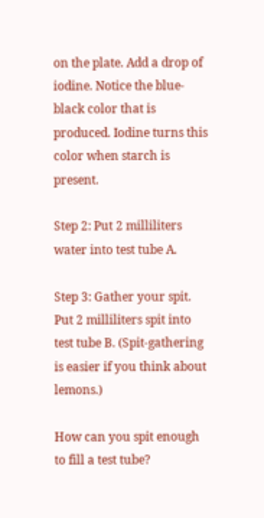on the plate. Add a drop of iodine. Notice the blue-black color that is produced. Iodine turns this color when starch is present.

Step 2: Put 2 milliliters water into test tube A.

Step 3: Gather your spit. Put 2 milliliters spit into test tube B. (Spit-gathering is easier if you think about lemons.)

How can you spit enough to fill a test tube?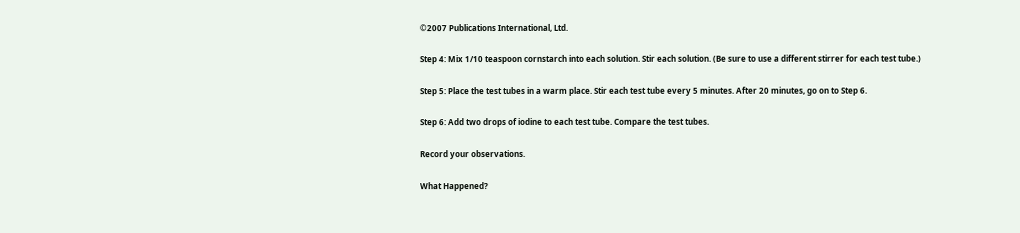©2007 Publications International, Ltd.

Step 4: Mix 1/10 teaspoon cornstarch into each solution. Stir each solution. (Be sure to use a different stirrer for each test tube.)

Step 5: Place the test tubes in a warm place. Stir each test tube every 5 minutes. After 20 minutes, go on to Step 6.

Step 6: Add two drops of iodine to each test tube. Compare the test tubes.

Record your observations.

What Happened?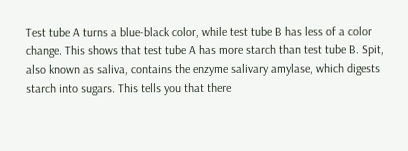Test tube A turns a blue-black color, while test tube B has less of a color change. This shows that test tube A has more starch than test tube B. Spit, also known as saliva, contains the enzyme salivary amylase, which digests starch into sugars. This tells you that there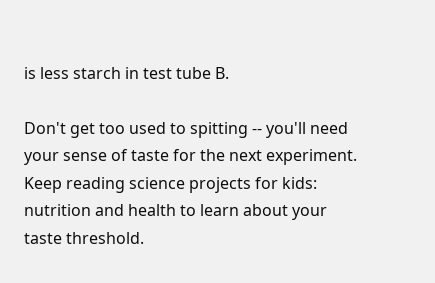is less starch in test tube B.

Don't get too used to spitting -- you'll need your sense of taste for the next experiment. Keep reading science projects for kids: nutrition and health to learn about your taste threshold.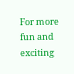For more fun and exciting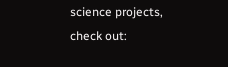science projects, check out: